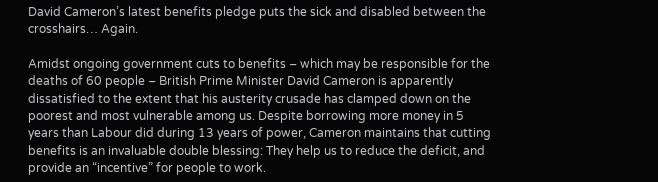David Cameron’s latest benefits pledge puts the sick and disabled between the crosshairs… Again.

Amidst ongoing government cuts to benefits – which may be responsible for the deaths of 60 people – British Prime Minister David Cameron is apparently dissatisfied to the extent that his austerity crusade has clamped down on the poorest and most vulnerable among us. Despite borrowing more money in 5 years than Labour did during 13 years of power, Cameron maintains that cutting benefits is an invaluable double blessing: They help us to reduce the deficit, and provide an “incentive” for people to work.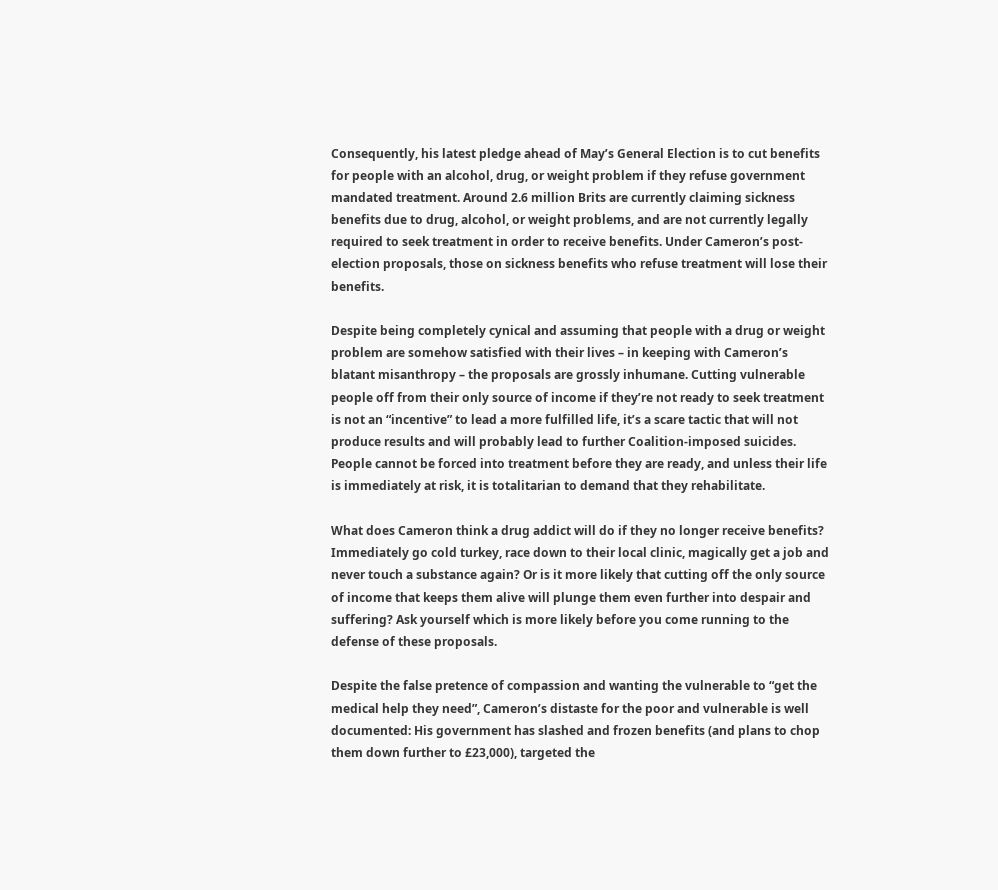Consequently, his latest pledge ahead of May’s General Election is to cut benefits for people with an alcohol, drug, or weight problem if they refuse government mandated treatment. Around 2.6 million Brits are currently claiming sickness benefits due to drug, alcohol, or weight problems, and are not currently legally required to seek treatment in order to receive benefits. Under Cameron’s post-election proposals, those on sickness benefits who refuse treatment will lose their benefits.

Despite being completely cynical and assuming that people with a drug or weight problem are somehow satisfied with their lives – in keeping with Cameron’s blatant misanthropy – the proposals are grossly inhumane. Cutting vulnerable people off from their only source of income if they’re not ready to seek treatment is not an “incentive” to lead a more fulfilled life, it’s a scare tactic that will not produce results and will probably lead to further Coalition-imposed suicides. People cannot be forced into treatment before they are ready, and unless their life is immediately at risk, it is totalitarian to demand that they rehabilitate.

What does Cameron think a drug addict will do if they no longer receive benefits? Immediately go cold turkey, race down to their local clinic, magically get a job and never touch a substance again? Or is it more likely that cutting off the only source of income that keeps them alive will plunge them even further into despair and suffering? Ask yourself which is more likely before you come running to the defense of these proposals.

Despite the false pretence of compassion and wanting the vulnerable to “get the medical help they need”, Cameron’s distaste for the poor and vulnerable is well documented: His government has slashed and frozen benefits (and plans to chop them down further to £23,000), targeted the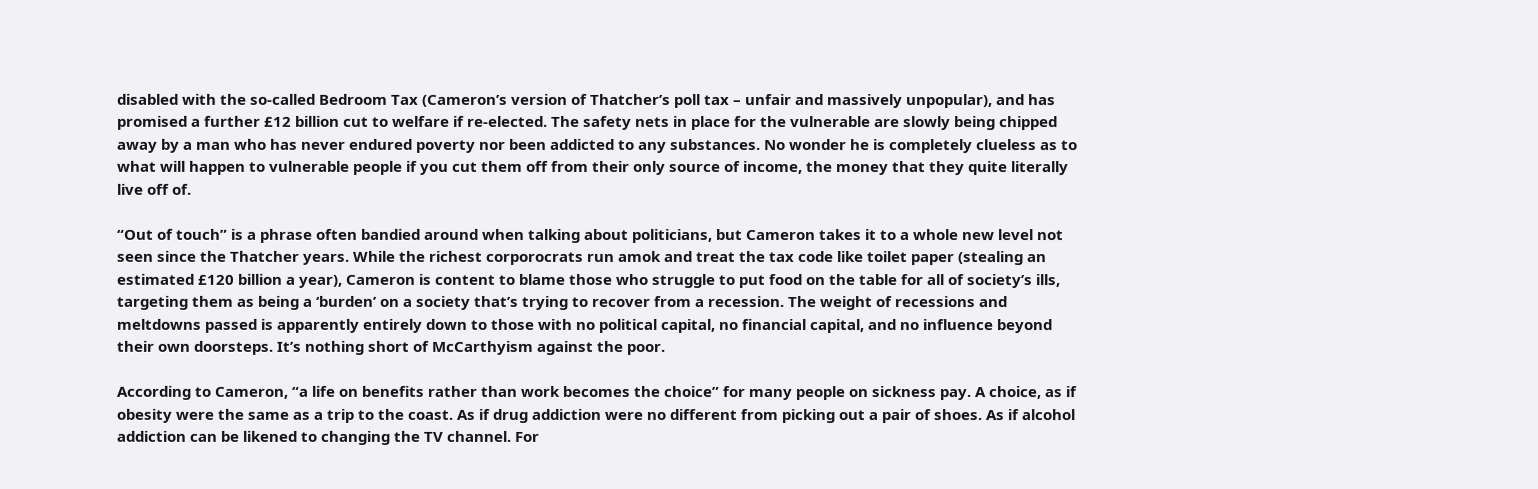disabled with the so-called Bedroom Tax (Cameron’s version of Thatcher’s poll tax – unfair and massively unpopular), and has promised a further £12 billion cut to welfare if re-elected. The safety nets in place for the vulnerable are slowly being chipped away by a man who has never endured poverty nor been addicted to any substances. No wonder he is completely clueless as to what will happen to vulnerable people if you cut them off from their only source of income, the money that they quite literally live off of.

“Out of touch” is a phrase often bandied around when talking about politicians, but Cameron takes it to a whole new level not seen since the Thatcher years. While the richest corporocrats run amok and treat the tax code like toilet paper (stealing an estimated £120 billion a year), Cameron is content to blame those who struggle to put food on the table for all of society’s ills, targeting them as being a ‘burden’ on a society that’s trying to recover from a recession. The weight of recessions and meltdowns passed is apparently entirely down to those with no political capital, no financial capital, and no influence beyond their own doorsteps. It’s nothing short of McCarthyism against the poor.

According to Cameron, “a life on benefits rather than work becomes the choice” for many people on sickness pay. A choice, as if obesity were the same as a trip to the coast. As if drug addiction were no different from picking out a pair of shoes. As if alcohol addiction can be likened to changing the TV channel. For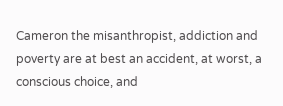Cameron the misanthropist, addiction and poverty are at best an accident, at worst, a conscious choice, and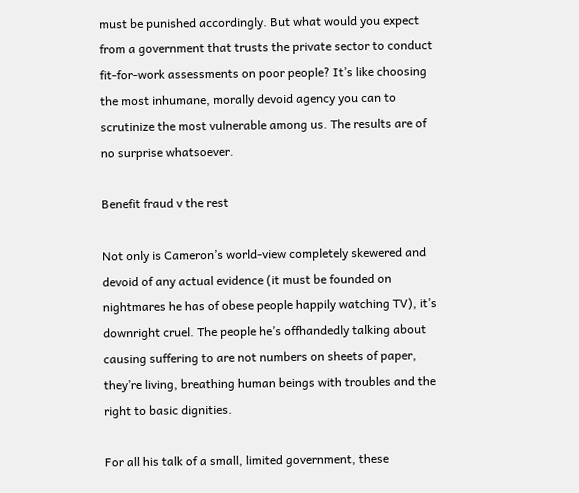must be punished accordingly. But what would you expect from a government that trusts the private sector to conduct fit-for-work assessments on poor people? It’s like choosing the most inhumane, morally devoid agency you can to scrutinize the most vulnerable among us. The results are of no surprise whatsoever.

Benefit fraud v the rest

Not only is Cameron’s world-view completely skewered and devoid of any actual evidence (it must be founded on nightmares he has of obese people happily watching TV), it’s downright cruel. The people he’s offhandedly talking about causing suffering to are not numbers on sheets of paper, they’re living, breathing human beings with troubles and the right to basic dignities.

For all his talk of a small, limited government, these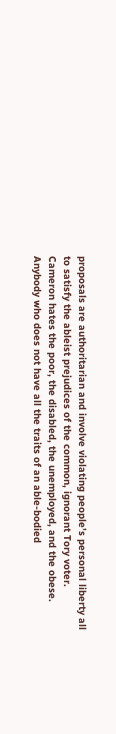proposals are authoritarian and involve violating people’s personal liberty all to satisfy the ableist prejudices of the common, ignorant Tory voter. Cameron hates the poor, the disabled, the unemployed, and the obese. Anybody who does not have all the traits of an able-bodied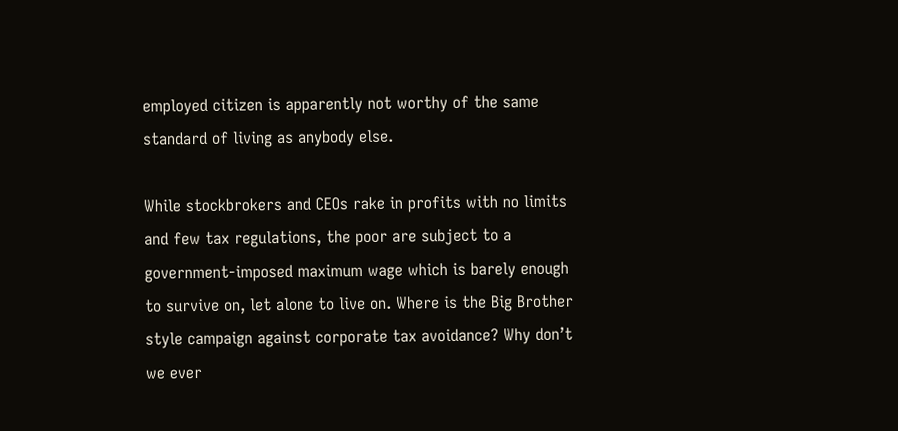employed citizen is apparently not worthy of the same standard of living as anybody else.

While stockbrokers and CEOs rake in profits with no limits and few tax regulations, the poor are subject to a government-imposed maximum wage which is barely enough to survive on, let alone to live on. Where is the Big Brother style campaign against corporate tax avoidance? Why don’t we ever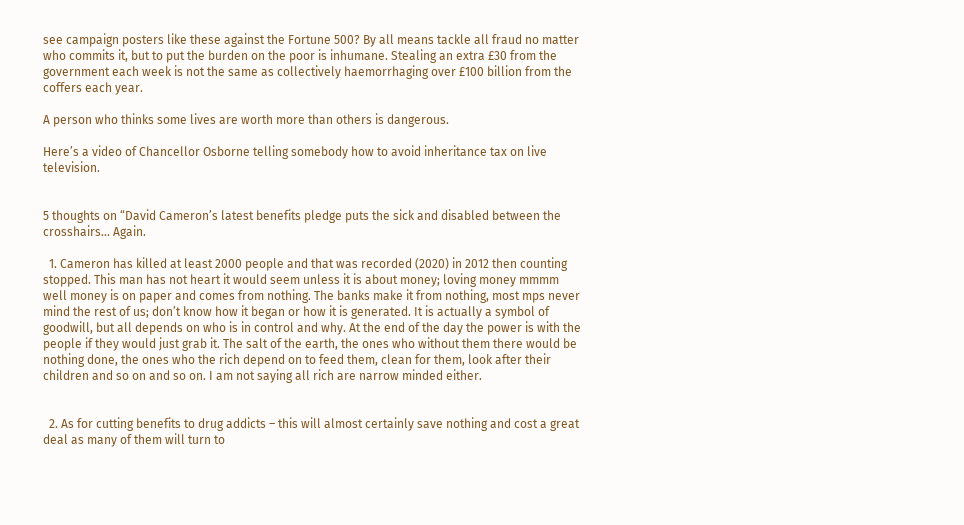see campaign posters like these against the Fortune 500? By all means tackle all fraud no matter who commits it, but to put the burden on the poor is inhumane. Stealing an extra £30 from the government each week is not the same as collectively haemorrhaging over £100 billion from the coffers each year.

A person who thinks some lives are worth more than others is dangerous.

Here’s a video of Chancellor Osborne telling somebody how to avoid inheritance tax on live television.


5 thoughts on “David Cameron’s latest benefits pledge puts the sick and disabled between the crosshairs… Again.

  1. Cameron has killed at least 2000 people and that was recorded (2020) in 2012 then counting stopped. This man has not heart it would seem unless it is about money; loving money mmmm well money is on paper and comes from nothing. The banks make it from nothing, most mps never mind the rest of us; don’t know how it began or how it is generated. It is actually a symbol of goodwill, but all depends on who is in control and why. At the end of the day the power is with the people if they would just grab it. The salt of the earth, the ones who without them there would be nothing done, the ones who the rich depend on to feed them, clean for them, look after their children and so on and so on. I am not saying all rich are narrow minded either.


  2. As for cutting benefits to drug addicts – this will almost certainly save nothing and cost a great deal as many of them will turn to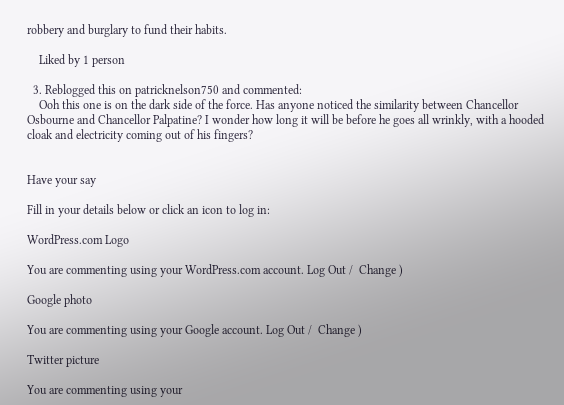robbery and burglary to fund their habits.

    Liked by 1 person

  3. Reblogged this on patricknelson750 and commented:
    Ooh this one is on the dark side of the force. Has anyone noticed the similarity between Chancellor Osbourne and Chancellor Palpatine? I wonder how long it will be before he goes all wrinkly, with a hooded cloak and electricity coming out of his fingers?


Have your say

Fill in your details below or click an icon to log in:

WordPress.com Logo

You are commenting using your WordPress.com account. Log Out /  Change )

Google photo

You are commenting using your Google account. Log Out /  Change )

Twitter picture

You are commenting using your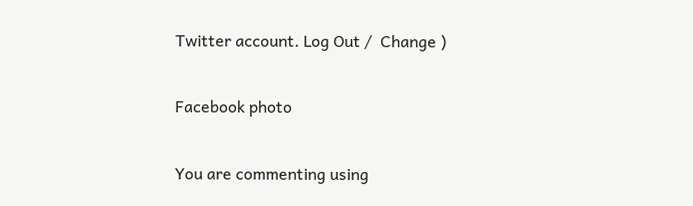Twitter account. Log Out /  Change )

Facebook photo

You are commenting using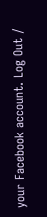your Facebook account. Log Out /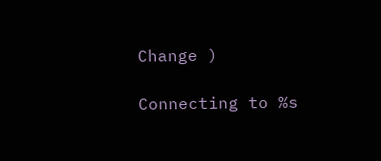Change )

Connecting to %s